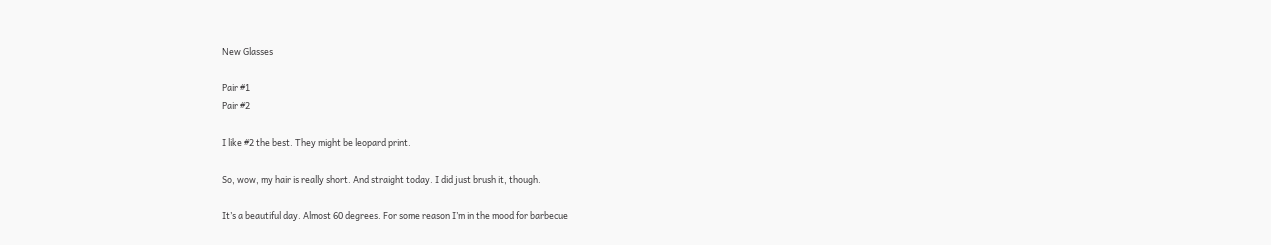New Glasses

Pair #1
Pair #2

I like #2 the best. They might be leopard print.

So, wow, my hair is really short. And straight today. I did just brush it, though.

It’s a beautiful day. Almost 60 degrees. For some reason I’m in the mood for barbecue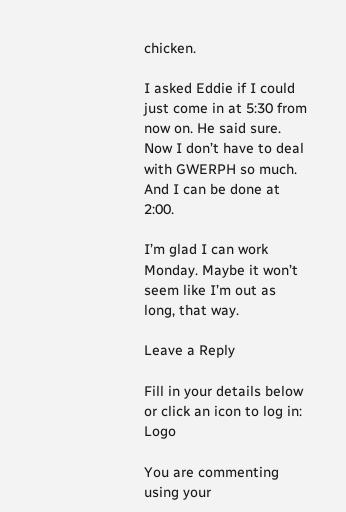chicken.

I asked Eddie if I could just come in at 5:30 from now on. He said sure. Now I don’t have to deal with GWERPH so much. And I can be done at 2:00.

I’m glad I can work Monday. Maybe it won’t seem like I’m out as long, that way.

Leave a Reply

Fill in your details below or click an icon to log in: Logo

You are commenting using your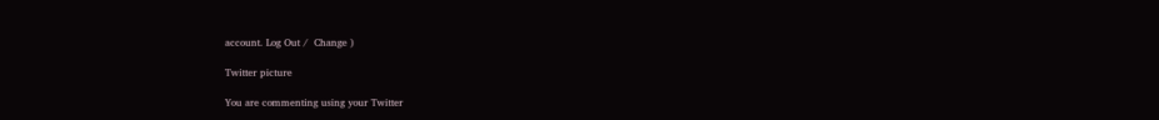account. Log Out /  Change )

Twitter picture

You are commenting using your Twitter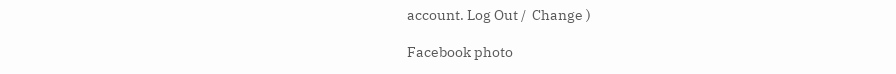account. Log Out /  Change )

Facebook photo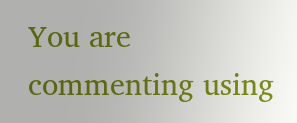You are commenting using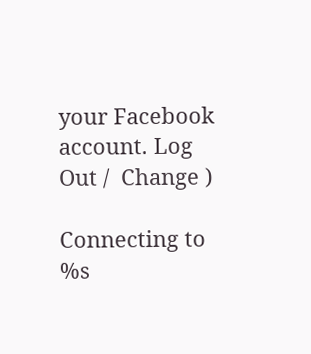your Facebook account. Log Out /  Change )

Connecting to %s